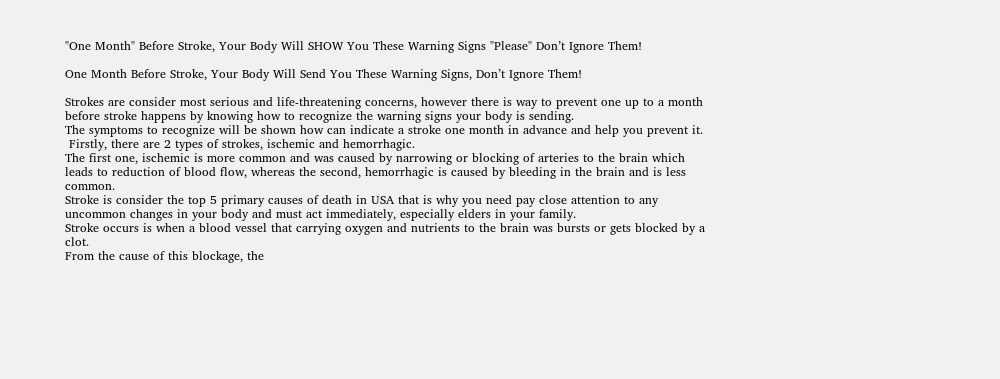"One Month" Before Stroke, Your Body Will SHOW You These Warning Signs "Please" Don’t Ignore Them!

One Month Before Stroke, Your Body Will Send You These Warning Signs, Don’t Ignore Them!

Strokes are consider most serious and life-threatening concerns, however there is way to prevent one up to a month before stroke happens by knowing how to recognize the warning signs your body is sending.
The symptoms to recognize will be shown how can indicate a stroke one month in advance and help you prevent it.
 Firstly, there are 2 types of strokes, ischemic and hemorrhagic.
The first one, ischemic is more common and was caused by narrowing or blocking of arteries to the brain which leads to reduction of blood flow, whereas the second, hemorrhagic is caused by bleeding in the brain and is less common.
Stroke is consider the top 5 primary causes of death in USA that is why you need pay close attention to any uncommon changes in your body and must act immediately, especially elders in your family.
Stroke occurs is when a blood vessel that carrying oxygen and nutrients to the brain was bursts or gets blocked by a clot.
From the cause of this blockage, the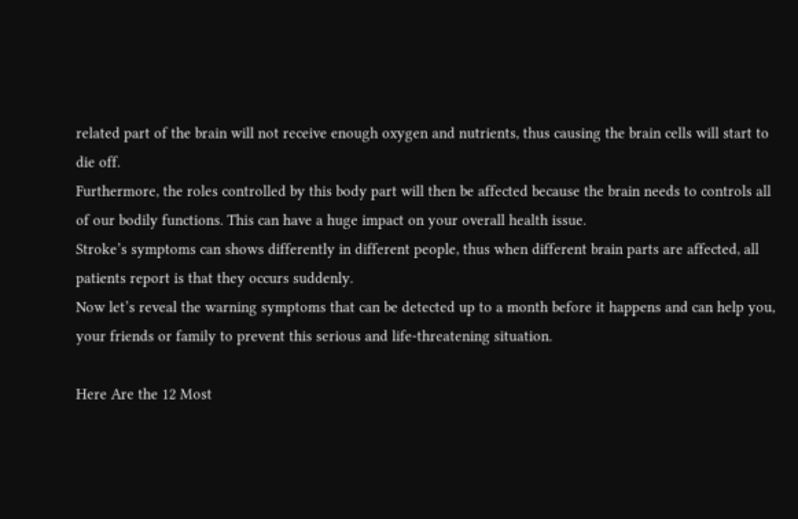related part of the brain will not receive enough oxygen and nutrients, thus causing the brain cells will start to die off.
Furthermore, the roles controlled by this body part will then be affected because the brain needs to controls all of our bodily functions. This can have a huge impact on your overall health issue.
Stroke’s symptoms can shows differently in different people, thus when different brain parts are affected, all patients report is that they occurs suddenly.
Now let’s reveal the warning symptoms that can be detected up to a month before it happens and can help you, your friends or family to prevent this serious and life-threatening situation.

Here Are the 12 Most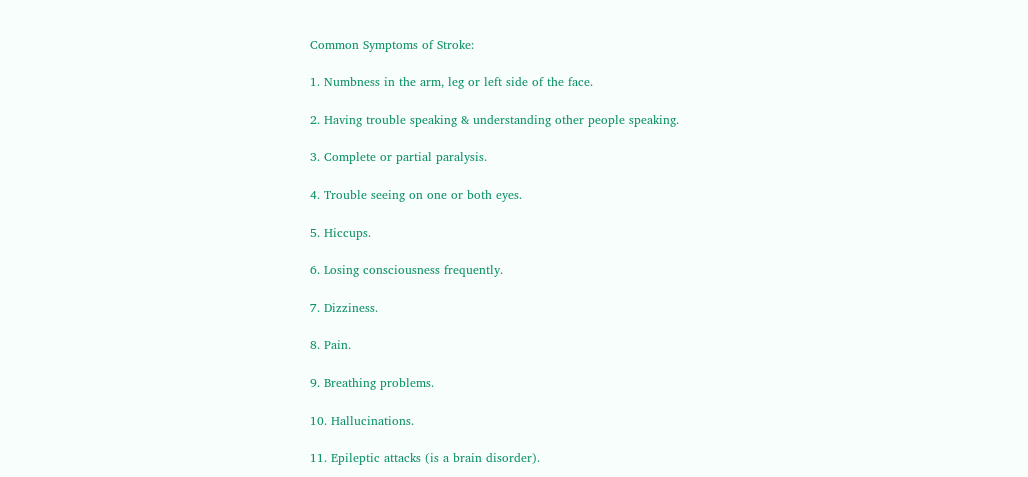Common Symptoms of Stroke:

1. Numbness in the arm, leg or left side of the face.

2. Having trouble speaking & understanding other people speaking.

3. Complete or partial paralysis.

4. Trouble seeing on one or both eyes.

5. Hiccups.

6. Losing consciousness frequently.

7. Dizziness.

8. Pain.

9. Breathing problems.

10. Hallucinations.

11. Epileptic attacks (is a brain disorder).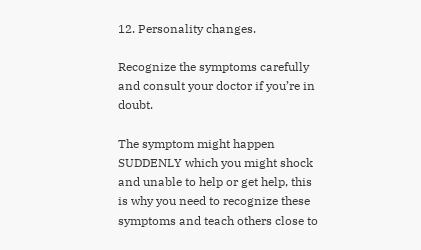12. Personality changes.

Recognize the symptoms carefully and consult your doctor if you’re in doubt.

The symptom might happen SUDDENLY which you might shock and unable to help or get help, this is why you need to recognize these symptoms and teach others close to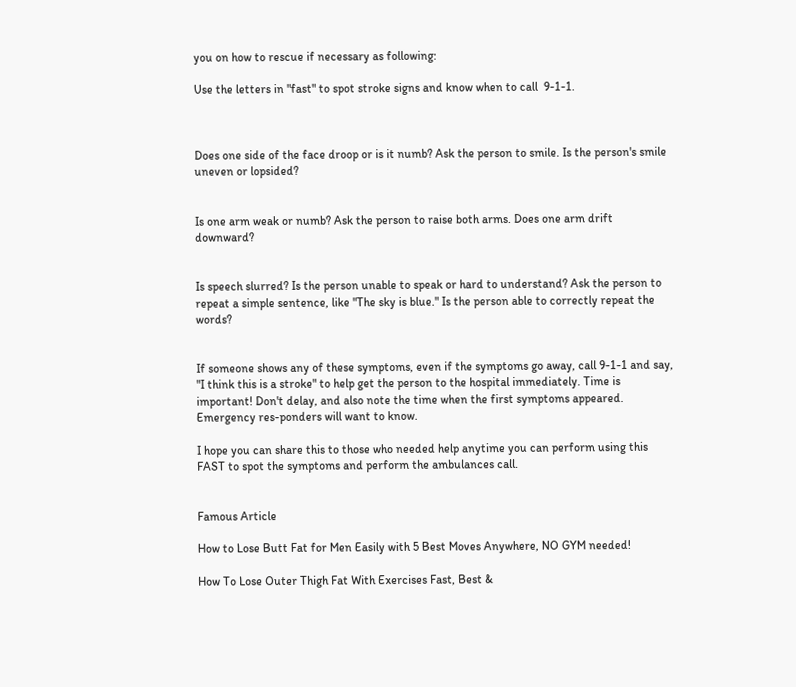you on how to rescue if necessary as following:

Use the letters in "fast" to spot stroke signs and know when to call  9-1-1.



Does one side of the face droop or is it numb? Ask the person to smile. Is the person's smile uneven or lopsided?


Is one arm weak or numb? Ask the person to raise both arms. Does one arm drift downward?


Is speech slurred? Is the person unable to speak or hard to understand? Ask the person to repeat a simple sentence, like "The sky is blue." Is the person able to correctly repeat the words?


If someone shows any of these symptoms, even if the symptoms go away, call 9-1-1 and say, "I think this is a stroke" to help get the person to the hospital immediately. Time is important! Don't delay, and also note the time when the first symptoms appeared. Emergency res-ponders will want to know.

I hope you can share this to those who needed help anytime you can perform using this FAST to spot the symptoms and perform the ambulances call.


Famous Article

How to Lose Butt Fat for Men Easily with 5 Best Moves Anywhere, NO GYM needed!

How To Lose Outer Thigh Fat With Exercises Fast, Best &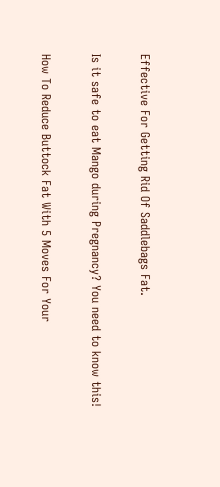Effective For Getting Rid Of Saddlebags Fat.

Is it safe to eat Mango during Pregnancy? You need to know this!

How To Reduce Buttock Fat With 5 Moves For Your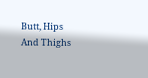Butt, Hips And Thighs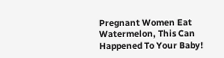Pregnant Women Eat Watermelon, This Can Happened To Your Baby!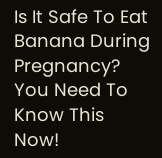Is It Safe To Eat Banana During Pregnancy? You Need To Know This Now!